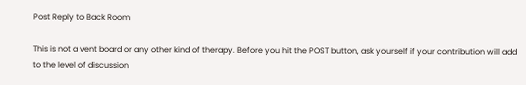Post Reply to Back Room

This is not a vent board or any other kind of therapy. Before you hit the POST button, ask yourself if your contribution will add to the level of discussion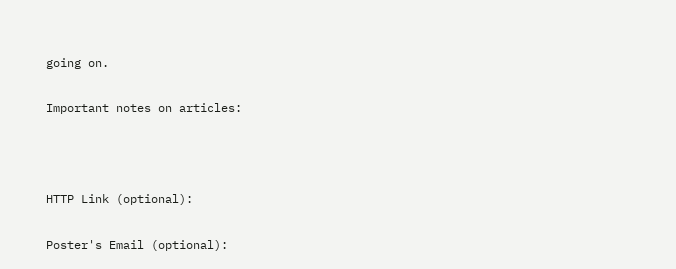going on.

Important notes on articles:



HTTP Link (optional):

Poster's Email (optional):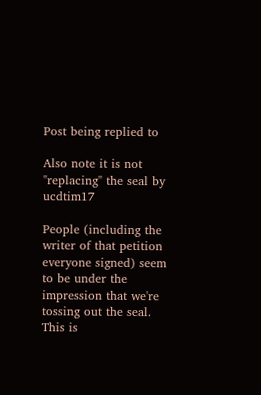Post being replied to

Also note it is not "replacing" the seal by ucdtim17

People (including the writer of that petition everyone signed) seem to be under the impression that we're tossing out the seal. This is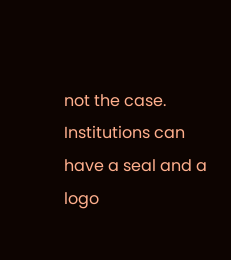not the case. Institutions can have a seal and a logo